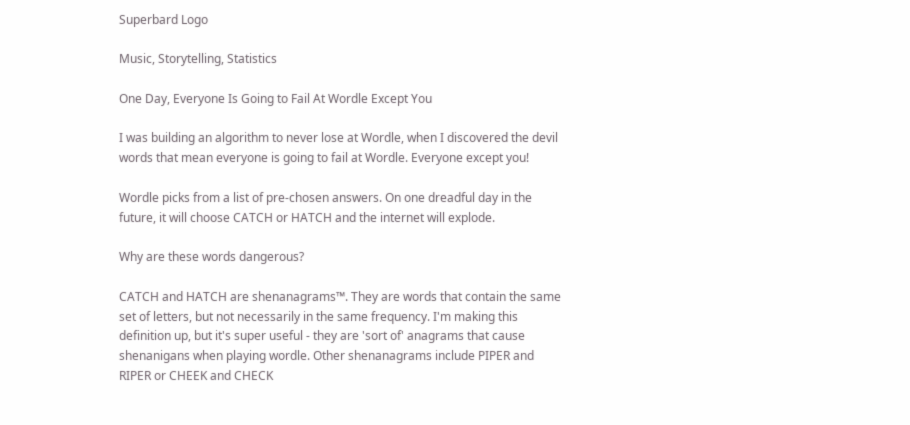Superbard Logo

Music, Storytelling, Statistics

One Day, Everyone Is Going to Fail At Wordle Except You

I was building an algorithm to never lose at Wordle, when I discovered the devil words that mean everyone is going to fail at Wordle. Everyone except you!

Wordle picks from a list of pre-chosen answers. On one dreadful day in the future, it will choose CATCH or HATCH and the internet will explode.

Why are these words dangerous?

CATCH and HATCH are shenanagrams™. They are words that contain the same set of letters, but not necessarily in the same frequency. I'm making this definition up, but it's super useful - they are 'sort of' anagrams that cause shenanigans when playing wordle. Other shenanagrams include PIPER and RIPER or CHEEK and CHECK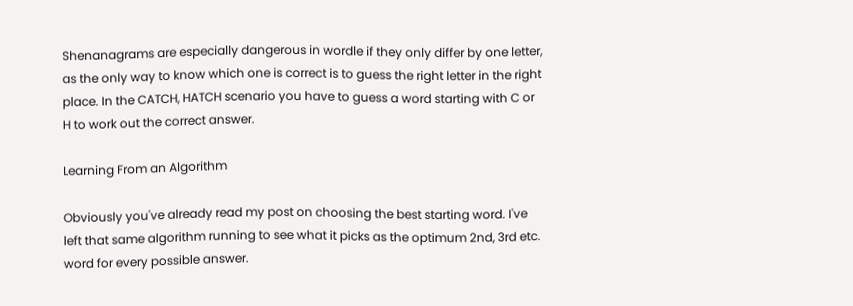Shenanagrams are especially dangerous in wordle if they only differ by one letter, as the only way to know which one is correct is to guess the right letter in the right place. In the CATCH, HATCH scenario you have to guess a word starting with C or H to work out the correct answer.

Learning From an Algorithm

Obviously you've already read my post on choosing the best starting word. I've left that same algorithm running to see what it picks as the optimum 2nd, 3rd etc. word for every possible answer.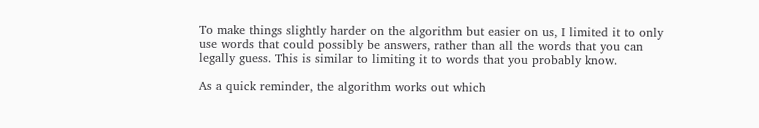To make things slightly harder on the algorithm but easier on us, I limited it to only use words that could possibly be answers, rather than all the words that you can legally guess. This is similar to limiting it to words that you probably know.

As a quick reminder, the algorithm works out which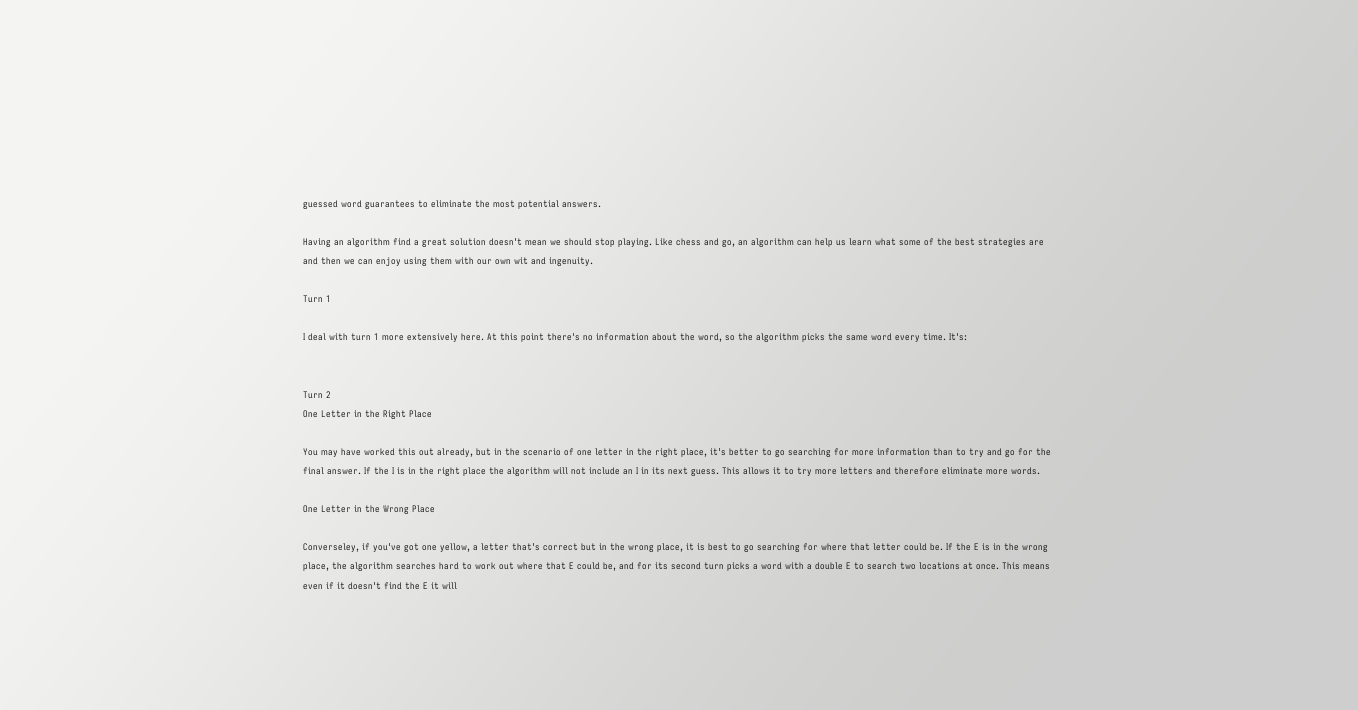guessed word guarantees to eliminate the most potential answers.

Having an algorithm find a great solution doesn't mean we should stop playing. Like chess and go, an algorithm can help us learn what some of the best strategies are and then we can enjoy using them with our own wit and ingenuity.

Turn 1

I deal with turn 1 more extensively here. At this point there's no information about the word, so the algorithm picks the same word every time. It's:


Turn 2
One Letter in the Right Place

You may have worked this out already, but in the scenario of one letter in the right place, it's better to go searching for more information than to try and go for the final answer. If the I is in the right place the algorithm will not include an I in its next guess. This allows it to try more letters and therefore eliminate more words.

One Letter in the Wrong Place

Converseley, if you've got one yellow, a letter that's correct but in the wrong place, it is best to go searching for where that letter could be. If the E is in the wrong place, the algorithm searches hard to work out where that E could be, and for its second turn picks a word with a double E to search two locations at once. This means even if it doesn't find the E it will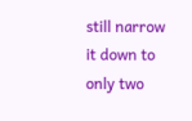still narrow it down to only two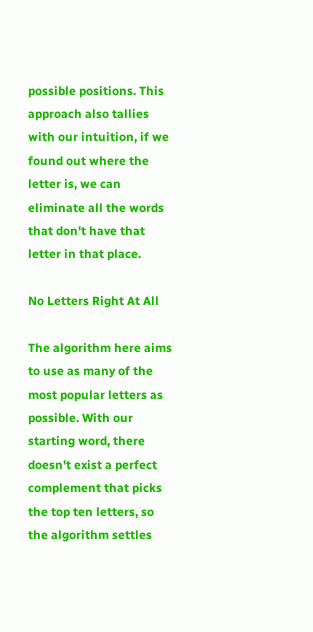possible positions. This approach also tallies with our intuition, if we found out where the letter is, we can eliminate all the words that don't have that letter in that place.

No Letters Right At All

The algorithm here aims to use as many of the most popular letters as possible. With our starting word, there doesn't exist a perfect complement that picks the top ten letters, so the algorithm settles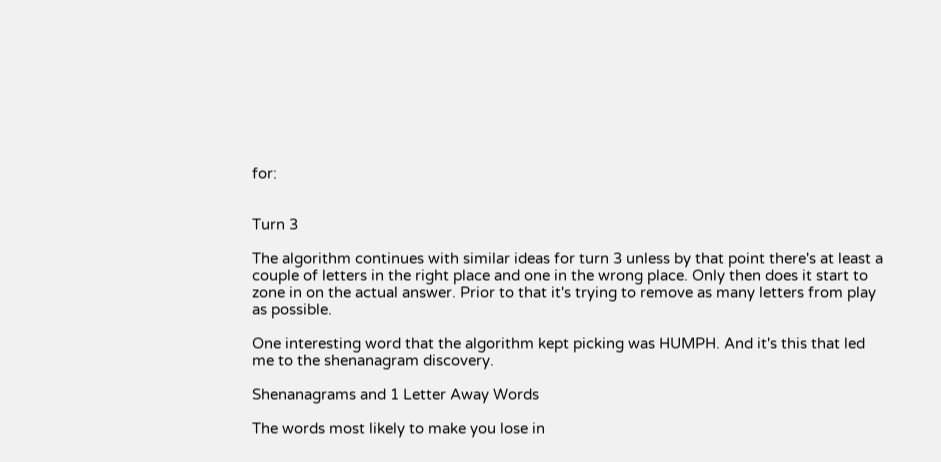for:


Turn 3

The algorithm continues with similar ideas for turn 3 unless by that point there's at least a couple of letters in the right place and one in the wrong place. Only then does it start to zone in on the actual answer. Prior to that it's trying to remove as many letters from play as possible.

One interesting word that the algorithm kept picking was HUMPH. And it's this that led me to the shenanagram discovery.

Shenanagrams and 1 Letter Away Words

The words most likely to make you lose in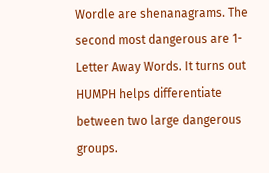Wordle are shenanagrams. The second most dangerous are 1-Letter Away Words. It turns out HUMPH helps differentiate between two large dangerous groups.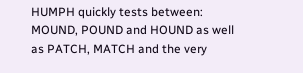HUMPH quickly tests between: MOUND, POUND and HOUND as well as PATCH, MATCH and the very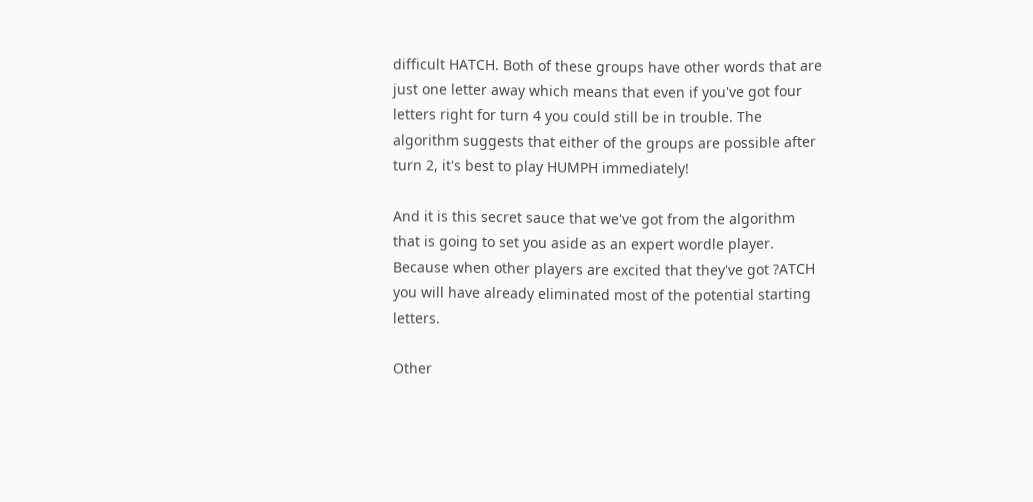difficult HATCH. Both of these groups have other words that are just one letter away which means that even if you've got four letters right for turn 4 you could still be in trouble. The algorithm suggests that either of the groups are possible after turn 2, it's best to play HUMPH immediately!

And it is this secret sauce that we've got from the algorithm that is going to set you aside as an expert wordle player. Because when other players are excited that they've got ?ATCH you will have already eliminated most of the potential starting letters.

Other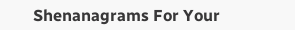Shenanagrams For Your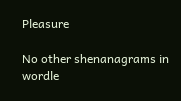Pleasure

No other shenanagrams in wordle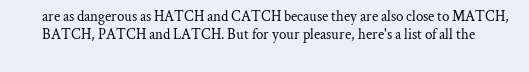are as dangerous as HATCH and CATCH because they are also close to MATCH, BATCH, PATCH and LATCH. But for your pleasure, here's a list of all the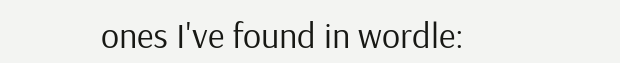ones I've found in wordle: